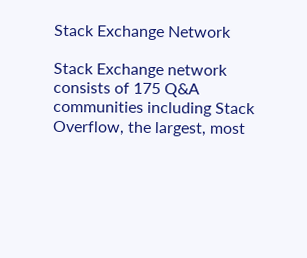Stack Exchange Network

Stack Exchange network consists of 175 Q&A communities including Stack Overflow, the largest, most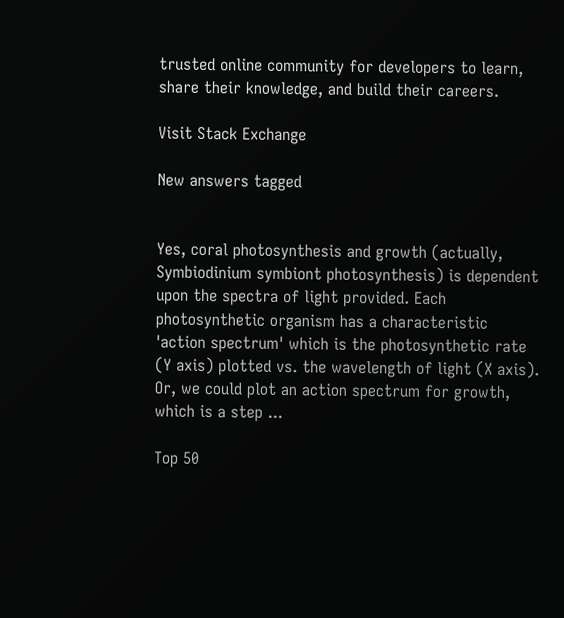trusted online community for developers to learn, share their knowledge, and build their careers.

Visit Stack Exchange

New answers tagged


Yes, coral photosynthesis and growth (actually, Symbiodinium symbiont photosynthesis) is dependent upon the spectra of light provided. Each photosynthetic organism has a characteristic 'action spectrum' which is the photosynthetic rate (Y axis) plotted vs. the wavelength of light (X axis). Or, we could plot an action spectrum for growth, which is a step ...

Top 50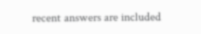recent answers are included